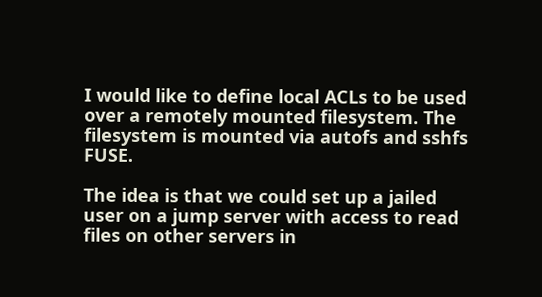I would like to define local ACLs to be used over a remotely mounted filesystem. The filesystem is mounted via autofs and sshfs FUSE.

The idea is that we could set up a jailed user on a jump server with access to read files on other servers in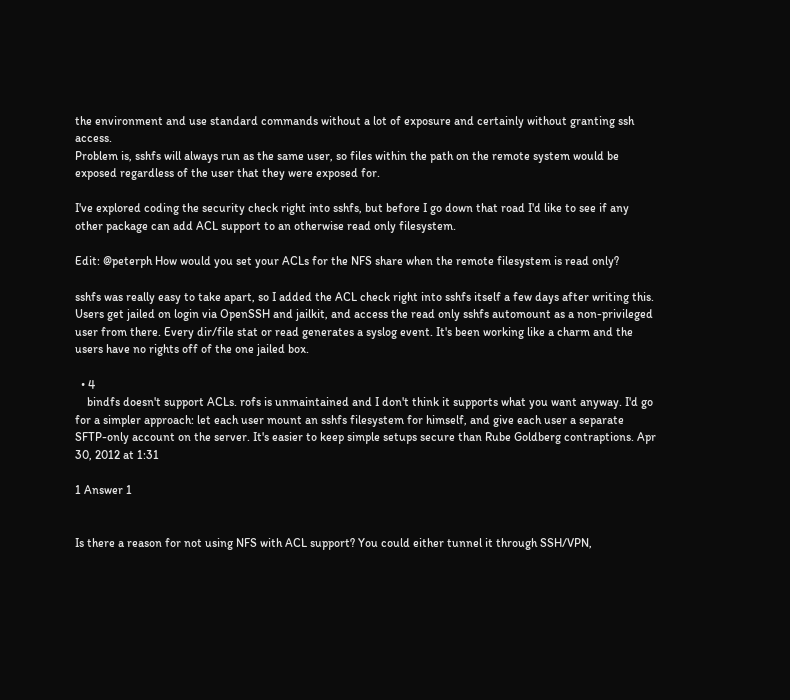the environment and use standard commands without a lot of exposure and certainly without granting ssh access.
Problem is, sshfs will always run as the same user, so files within the path on the remote system would be exposed regardless of the user that they were exposed for.

I've explored coding the security check right into sshfs, but before I go down that road I'd like to see if any other package can add ACL support to an otherwise read only filesystem.

Edit: @peterph How would you set your ACLs for the NFS share when the remote filesystem is read only?

sshfs was really easy to take apart, so I added the ACL check right into sshfs itself a few days after writing this. Users get jailed on login via OpenSSH and jailkit, and access the read only sshfs automount as a non-privileged user from there. Every dir/file stat or read generates a syslog event. It's been working like a charm and the users have no rights off of the one jailed box.

  • 4
    bindfs doesn't support ACLs. rofs is unmaintained and I don't think it supports what you want anyway. I'd go for a simpler approach: let each user mount an sshfs filesystem for himself, and give each user a separate SFTP-only account on the server. It's easier to keep simple setups secure than Rube Goldberg contraptions. Apr 30, 2012 at 1:31

1 Answer 1


Is there a reason for not using NFS with ACL support? You could either tunnel it through SSH/VPN,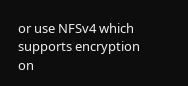or use NFSv4 which supports encryption on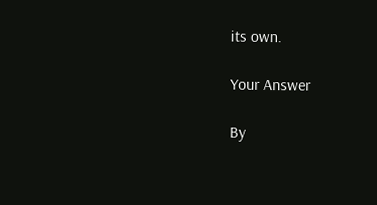its own.

Your Answer

By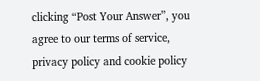clicking “Post Your Answer”, you agree to our terms of service, privacy policy and cookie policy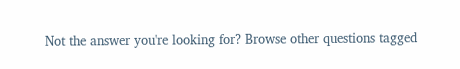Not the answer you're looking for? Browse other questions tagged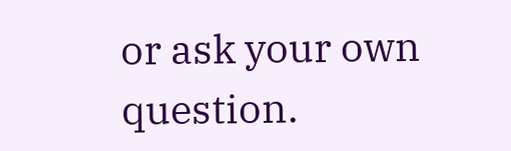or ask your own question.